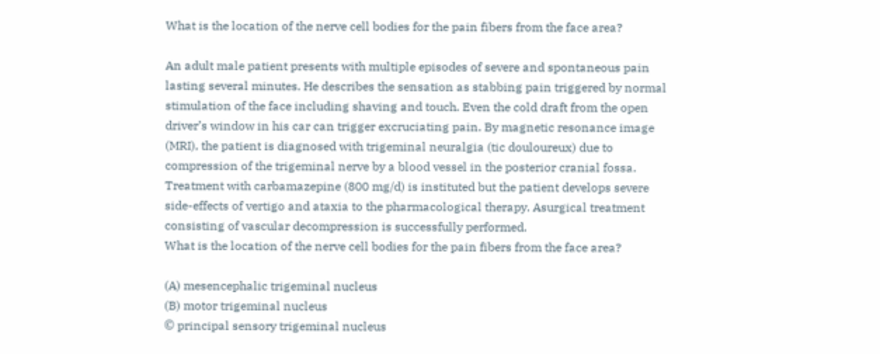What is the location of the nerve cell bodies for the pain fibers from the face area?

An adult male patient presents with multiple episodes of severe and spontaneous pain lasting several minutes. He describes the sensation as stabbing pain triggered by normal stimulation of the face including shaving and touch. Even the cold draft from the open driver’s window in his car can trigger excruciating pain. By magnetic resonance image (MRI), the patient is diagnosed with trigeminal neuralgia (tic douloureux) due to compression of the trigeminal nerve by a blood vessel in the posterior cranial fossa. Treatment with carbamazepine (800 mg/d) is instituted but the patient develops severe side-effects of vertigo and ataxia to the pharmacological therapy. Asurgical treatment consisting of vascular decompression is successfully performed.
What is the location of the nerve cell bodies for the pain fibers from the face area?

(A) mesencephalic trigeminal nucleus
(B) motor trigeminal nucleus
© principal sensory trigeminal nucleus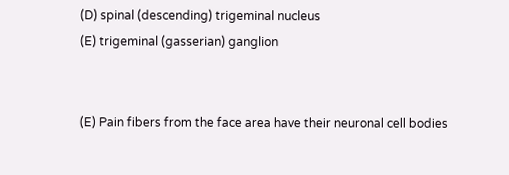(D) spinal (descending) trigeminal nucleus
(E) trigeminal (gasserian) ganglion


(E) Pain fibers from the face area have their neuronal cell bodies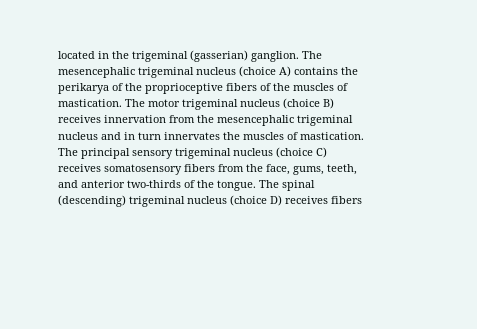located in the trigeminal (gasserian) ganglion. The mesencephalic trigeminal nucleus (choice A) contains the perikarya of the proprioceptive fibers of the muscles of mastication. The motor trigeminal nucleus (choice B) receives innervation from the mesencephalic trigeminal nucleus and in turn innervates the muscles of mastication. The principal sensory trigeminal nucleus (choice C) receives somatosensory fibers from the face, gums, teeth, and anterior two-thirds of the tongue. The spinal (descending) trigeminal nucleus (choice D) receives fibers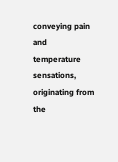conveying pain and temperature sensations, originating from the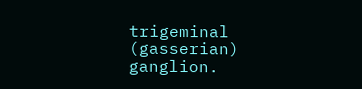trigeminal (gasserian) ganglion.